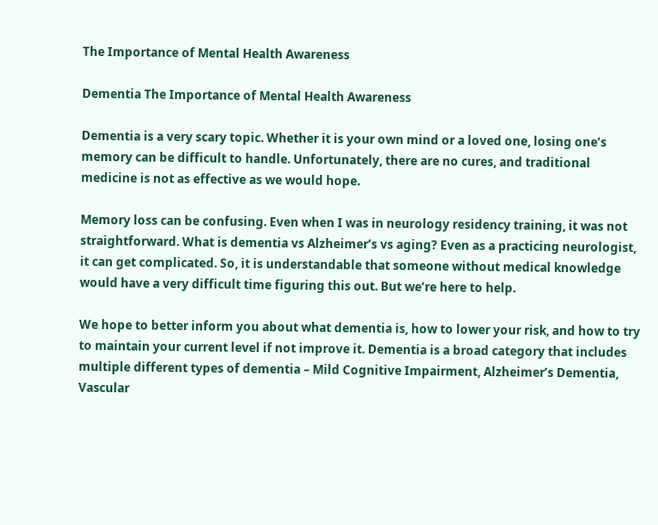The Importance of Mental Health Awareness

Dementia The Importance of Mental Health Awareness

Dementia is a very scary topic. Whether it is your own mind or a loved one, losing one’s memory can be difficult to handle. Unfortunately, there are no cures, and traditional medicine is not as effective as we would hope.

Memory loss can be confusing. Even when I was in neurology residency training, it was not straightforward. What is dementia vs Alzheimer’s vs aging? Even as a practicing neurologist, it can get complicated. So, it is understandable that someone without medical knowledge would have a very difficult time figuring this out. But we’re here to help.

We hope to better inform you about what dementia is, how to lower your risk, and how to try to maintain your current level if not improve it. Dementia is a broad category that includes multiple different types of dementia – Mild Cognitive Impairment, Alzheimer’s Dementia, Vascular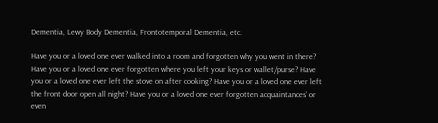Dementia, Lewy Body Dementia, Frontotemporal Dementia, etc.

Have you or a loved one ever walked into a room and forgotten why you went in there? Have you or a loved one ever forgotten where you left your keys or wallet/purse? Have you or a loved one ever left the stove on after cooking? Have you or a loved one ever left the front door open all night? Have you or a loved one ever forgotten acquaintances’ or even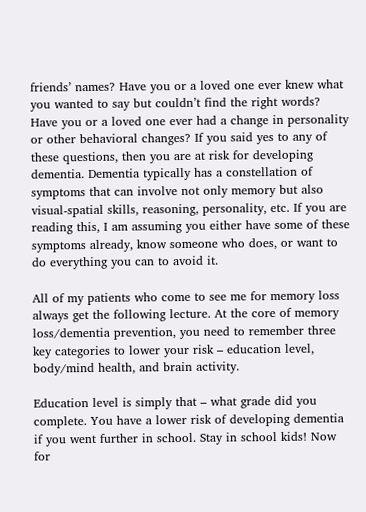friends’ names? Have you or a loved one ever knew what you wanted to say but couldn’t find the right words? Have you or a loved one ever had a change in personality or other behavioral changes? If you said yes to any of these questions, then you are at risk for developing dementia. Dementia typically has a constellation of symptoms that can involve not only memory but also visual-spatial skills, reasoning, personality, etc. If you are reading this, I am assuming you either have some of these symptoms already, know someone who does, or want to do everything you can to avoid it.

All of my patients who come to see me for memory loss always get the following lecture. At the core of memory loss/dementia prevention, you need to remember three key categories to lower your risk – education level, body/mind health, and brain activity.

Education level is simply that – what grade did you complete. You have a lower risk of developing dementia if you went further in school. Stay in school kids! Now for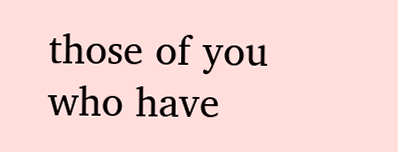those of you who have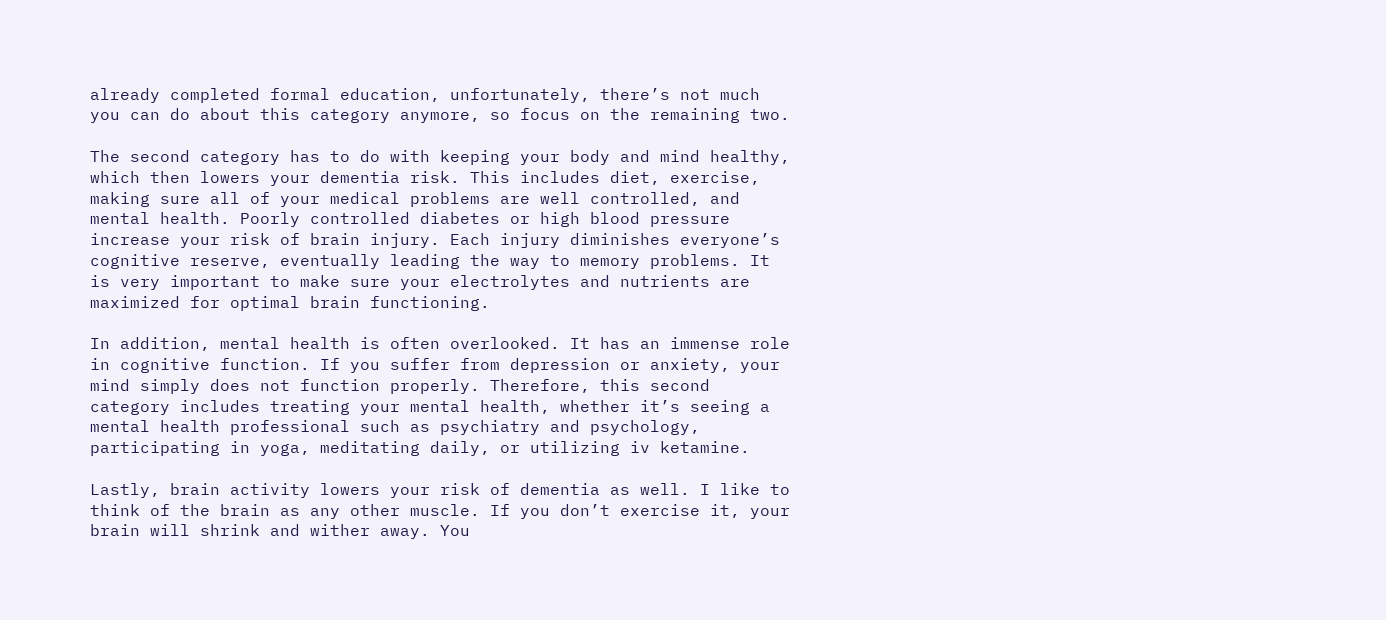already completed formal education, unfortunately, there’s not much you can do about this category anymore, so focus on the remaining two.

The second category has to do with keeping your body and mind healthy, which then lowers your dementia risk. This includes diet, exercise, making sure all of your medical problems are well controlled, and mental health. Poorly controlled diabetes or high blood pressure increase your risk of brain injury. Each injury diminishes everyone’s cognitive reserve, eventually leading the way to memory problems. It is very important to make sure your electrolytes and nutrients are maximized for optimal brain functioning.

In addition, mental health is often overlooked. It has an immense role in cognitive function. If you suffer from depression or anxiety, your mind simply does not function properly. Therefore, this second category includes treating your mental health, whether it’s seeing a mental health professional such as psychiatry and psychology, participating in yoga, meditating daily, or utilizing iv ketamine.

Lastly, brain activity lowers your risk of dementia as well. I like to think of the brain as any other muscle. If you don’t exercise it, your brain will shrink and wither away. You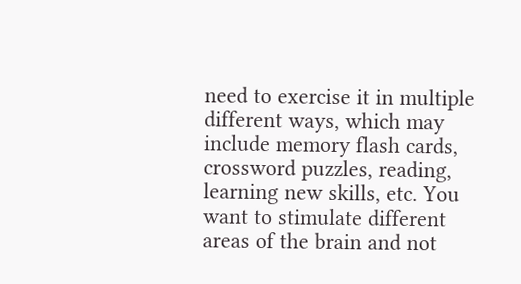need to exercise it in multiple different ways, which may include memory flash cards, crossword puzzles, reading, learning new skills, etc. You want to stimulate different areas of the brain and not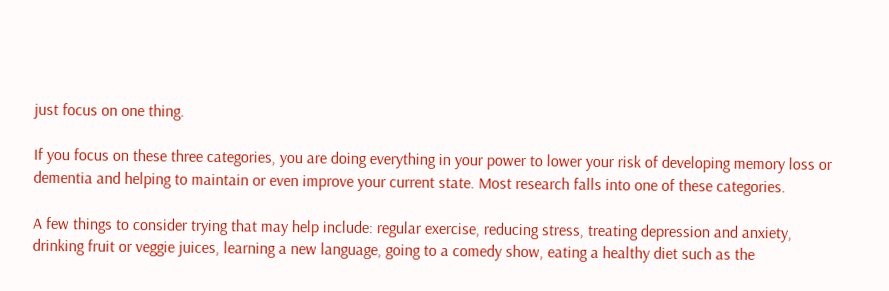just focus on one thing.

If you focus on these three categories, you are doing everything in your power to lower your risk of developing memory loss or dementia and helping to maintain or even improve your current state. Most research falls into one of these categories.

A few things to consider trying that may help include: regular exercise, reducing stress, treating depression and anxiety, drinking fruit or veggie juices, learning a new language, going to a comedy show, eating a healthy diet such as the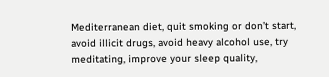Mediterranean diet, quit smoking or don’t start, avoid illicit drugs, avoid heavy alcohol use, try meditating, improve your sleep quality,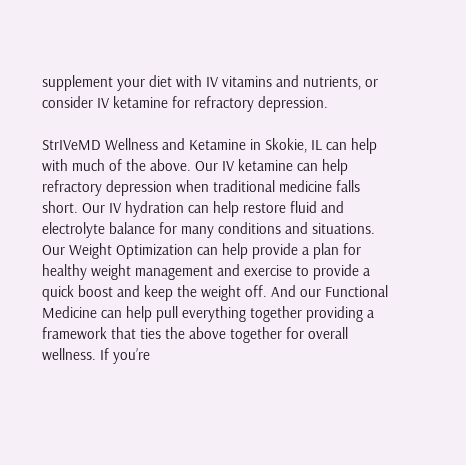supplement your diet with IV vitamins and nutrients, or consider IV ketamine for refractory depression.

StrIVeMD Wellness and Ketamine in Skokie, IL can help with much of the above. Our IV ketamine can help refractory depression when traditional medicine falls short. Our IV hydration can help restore fluid and electrolyte balance for many conditions and situations. Our Weight Optimization can help provide a plan for healthy weight management and exercise to provide a quick boost and keep the weight off. And our Functional Medicine can help pull everything together providing a framework that ties the above together for overall wellness. If you’re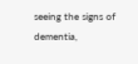seeing the signs of dementia,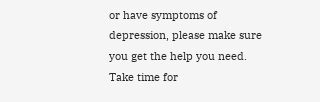or have symptoms of depression, please make sure you get the help you need. Take time for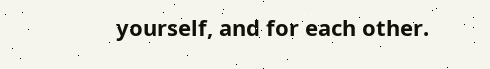yourself, and for each other.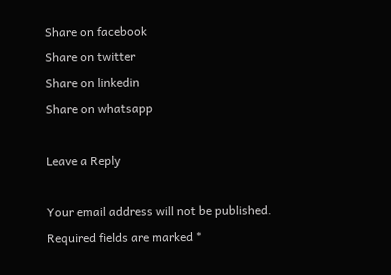Share on facebook
Share on twitter
Share on linkedin
Share on whatsapp

Leave a Reply

Your email address will not be published. Required fields are marked *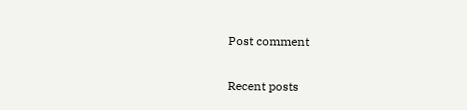Post comment

Recent posts